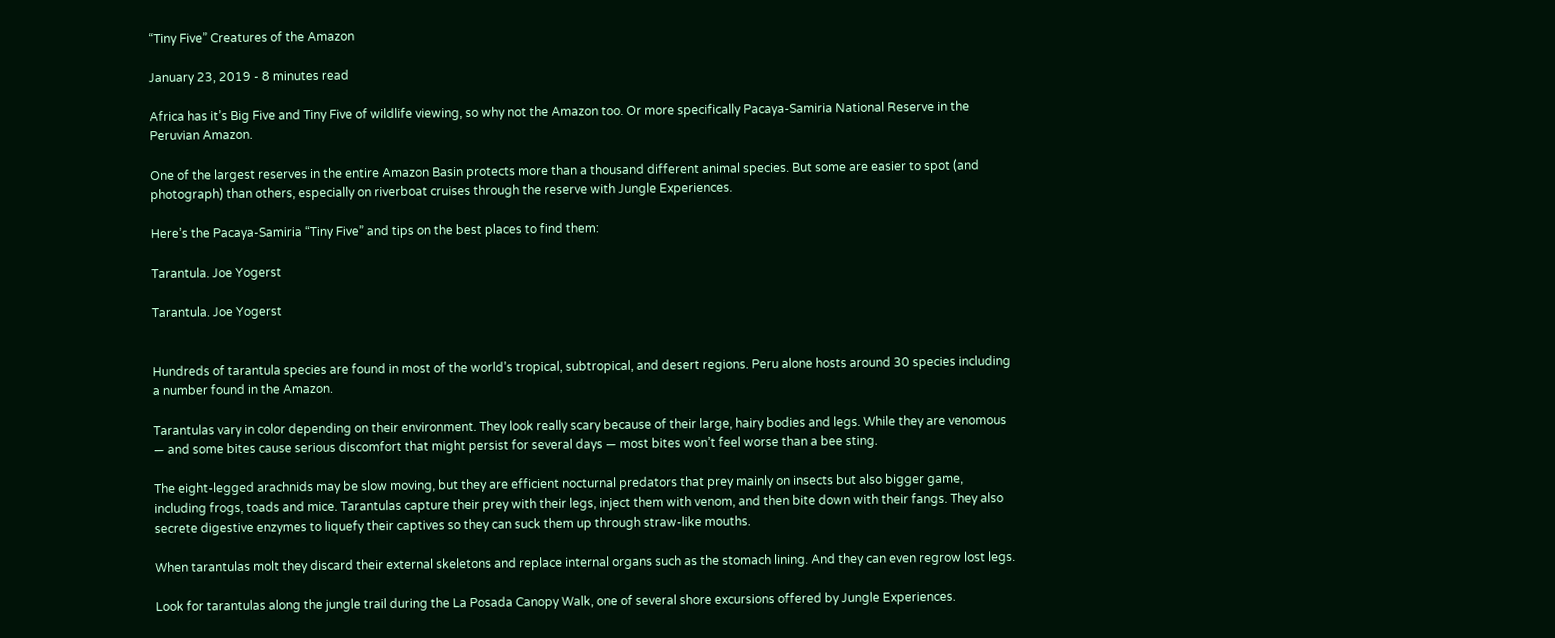“Tiny Five” Creatures of the Amazon

January 23, 2019 - 8 minutes read

Africa has it’s Big Five and Tiny Five of wildlife viewing, so why not the Amazon too. Or more specifically Pacaya-Samiria National Reserve in the Peruvian Amazon.

One of the largest reserves in the entire Amazon Basin protects more than a thousand different animal species. But some are easier to spot (and photograph) than others, especially on riverboat cruises through the reserve with Jungle Experiences.

Here’s the Pacaya-Samiria “Tiny Five” and tips on the best places to find them:

Tarantula. Joe Yogerst

Tarantula. Joe Yogerst


Hundreds of tarantula species are found in most of the world’s tropical, subtropical, and desert regions. Peru alone hosts around 30 species including a number found in the Amazon.

Tarantulas vary in color depending on their environment. They look really scary because of their large, hairy bodies and legs. While they are venomous — and some bites cause serious discomfort that might persist for several days — most bites won’t feel worse than a bee sting.

The eight-legged arachnids may be slow moving, but they are efficient nocturnal predators that prey mainly on insects but also bigger game, including frogs, toads and mice. Tarantulas capture their prey with their legs, inject them with venom, and then bite down with their fangs. They also secrete digestive enzymes to liquefy their captives so they can suck them up through straw-like mouths.

When tarantulas molt they discard their external skeletons and replace internal organs such as the stomach lining. And they can even regrow lost legs.

Look for tarantulas along the jungle trail during the La Posada Canopy Walk, one of several shore excursions offered by Jungle Experiences.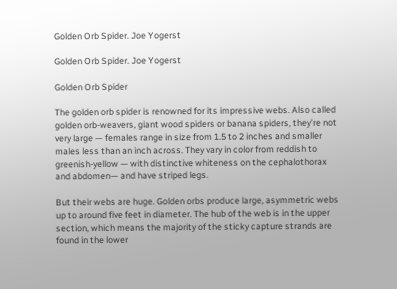Golden Orb Spider. Joe Yogerst

Golden Orb Spider. Joe Yogerst

Golden Orb Spider

The golden orb spider is renowned for its impressive webs. Also called golden orb-weavers, giant wood spiders or banana spiders, they’re not very large — females range in size from 1.5 to 2 inches and smaller males less than an inch across. They vary in color from reddish to greenish-yellow — with distinctive whiteness on the cephalothorax and abdomen— and have striped legs.

But their webs are huge. Golden orbs produce large, asymmetric webs up to around five feet in diameter. The hub of the web is in the upper section, which means the majority of the sticky capture strands are found in the lower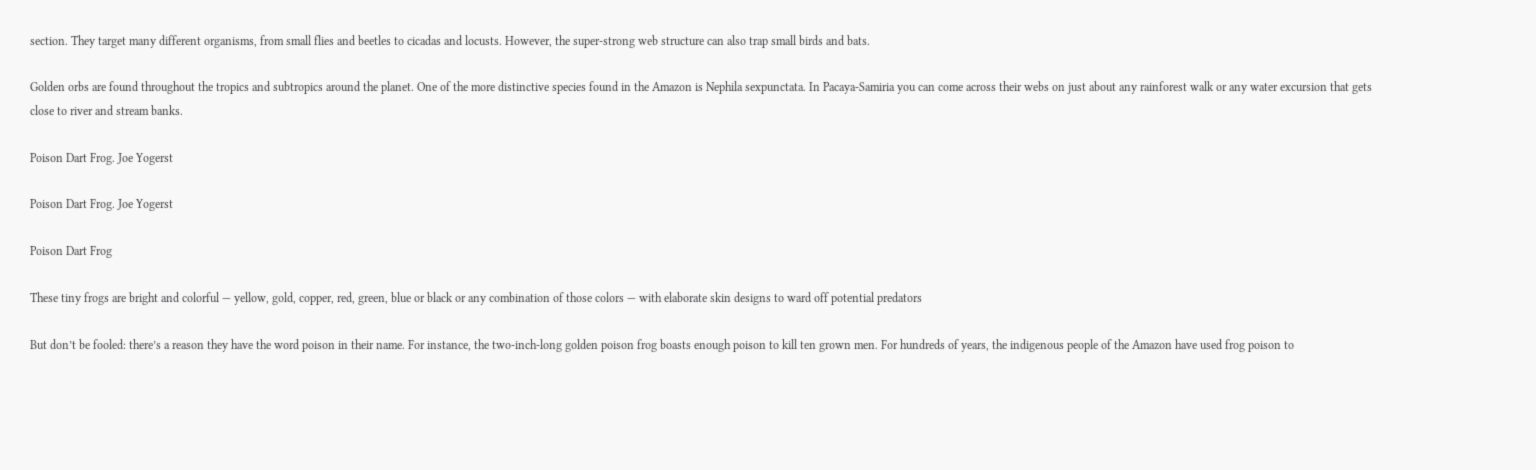section. They target many different organisms, from small flies and beetles to cicadas and locusts. However, the super-strong web structure can also trap small birds and bats.

Golden orbs are found throughout the tropics and subtropics around the planet. One of the more distinctive species found in the Amazon is Nephila sexpunctata. In Pacaya-Samiria you can come across their webs on just about any rainforest walk or any water excursion that gets close to river and stream banks.

Poison Dart Frog. Joe Yogerst

Poison Dart Frog. Joe Yogerst

Poison Dart Frog

These tiny frogs are bright and colorful — yellow, gold, copper, red, green, blue or black or any combination of those colors — with elaborate skin designs to ward off potential predators

But don’t be fooled: there’s a reason they have the word poison in their name. For instance, the two-inch-long golden poison frog boasts enough poison to kill ten grown men. For hundreds of years, the indigenous people of the Amazon have used frog poison to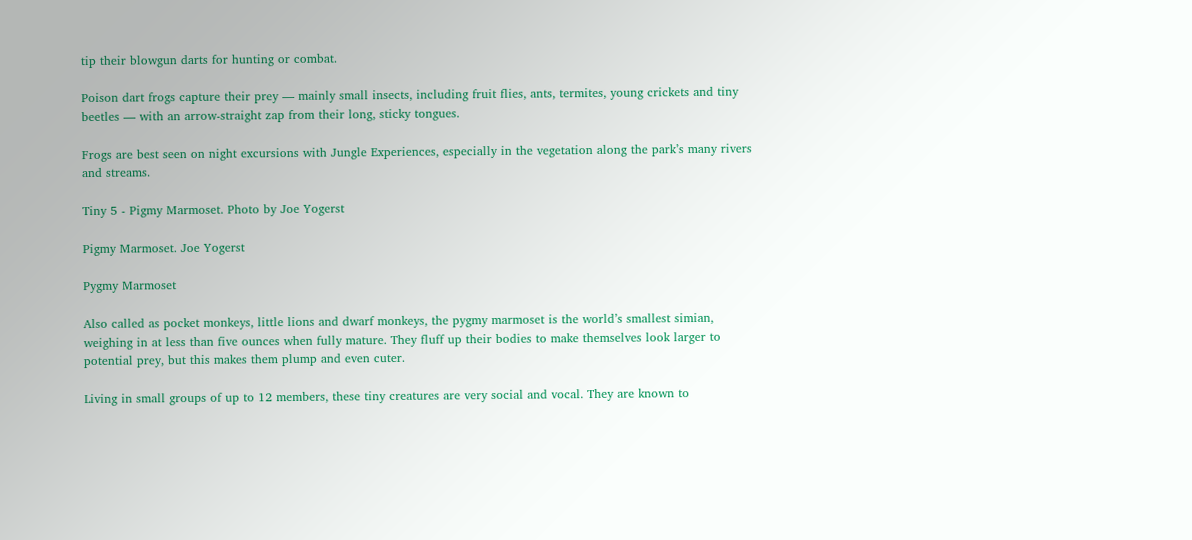tip their blowgun darts for hunting or combat.

Poison dart frogs capture their prey — mainly small insects, including fruit flies, ants, termites, young crickets and tiny beetles — with an arrow-straight zap from their long, sticky tongues.

Frogs are best seen on night excursions with Jungle Experiences, especially in the vegetation along the park’s many rivers and streams.

Tiny 5 - Pigmy Marmoset. Photo by Joe Yogerst

Pigmy Marmoset. Joe Yogerst

Pygmy Marmoset

Also called as pocket monkeys, little lions and dwarf monkeys, the pygmy marmoset is the world’s smallest simian, weighing in at less than five ounces when fully mature. They fluff up their bodies to make themselves look larger to potential prey, but this makes them plump and even cuter.

Living in small groups of up to 12 members, these tiny creatures are very social and vocal. They are known to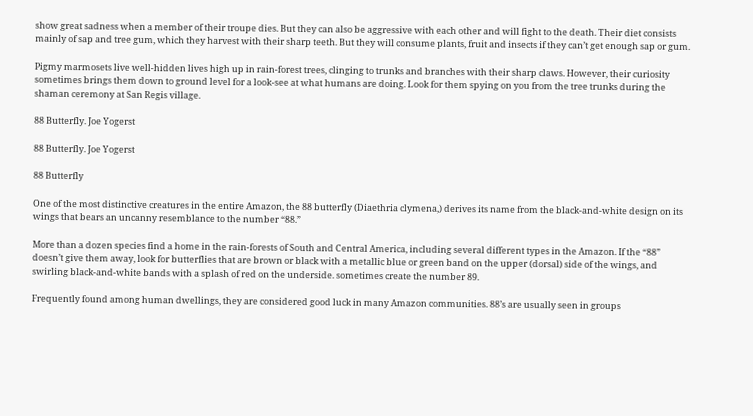show great sadness when a member of their troupe dies. But they can also be aggressive with each other and will fight to the death. Their diet consists mainly of sap and tree gum, which they harvest with their sharp teeth. But they will consume plants, fruit and insects if they can’t get enough sap or gum.

Pigmy marmosets live well-hidden lives high up in rain-forest trees, clinging to trunks and branches with their sharp claws. However, their curiosity sometimes brings them down to ground level for a look-see at what humans are doing. Look for them spying on you from the tree trunks during the shaman ceremony at San Regis village.

88 Butterfly. Joe Yogerst

88 Butterfly. Joe Yogerst

88 Butterfly

One of the most distinctive creatures in the entire Amazon, the 88 butterfly (Diaethria clymena,) derives its name from the black-and-white design on its wings that bears an uncanny resemblance to the number “88.”

More than a dozen species find a home in the rain-forests of South and Central America, including several different types in the Amazon. If the “88” doesn’t give them away, look for butterflies that are brown or black with a metallic blue or green band on the upper (dorsal) side of the wings, and swirling black-and-white bands with a splash of red on the underside. sometimes create the number 89.

Frequently found among human dwellings, they are considered good luck in many Amazon communities. 88’s are usually seen in groups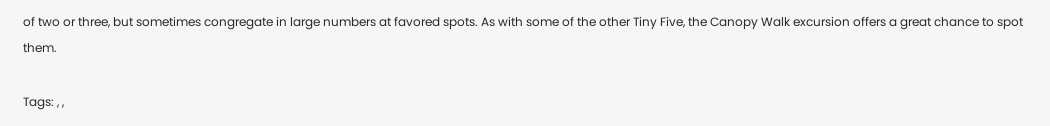of two or three, but sometimes congregate in large numbers at favored spots. As with some of the other Tiny Five, the Canopy Walk excursion offers a great chance to spot them.

Tags: , ,